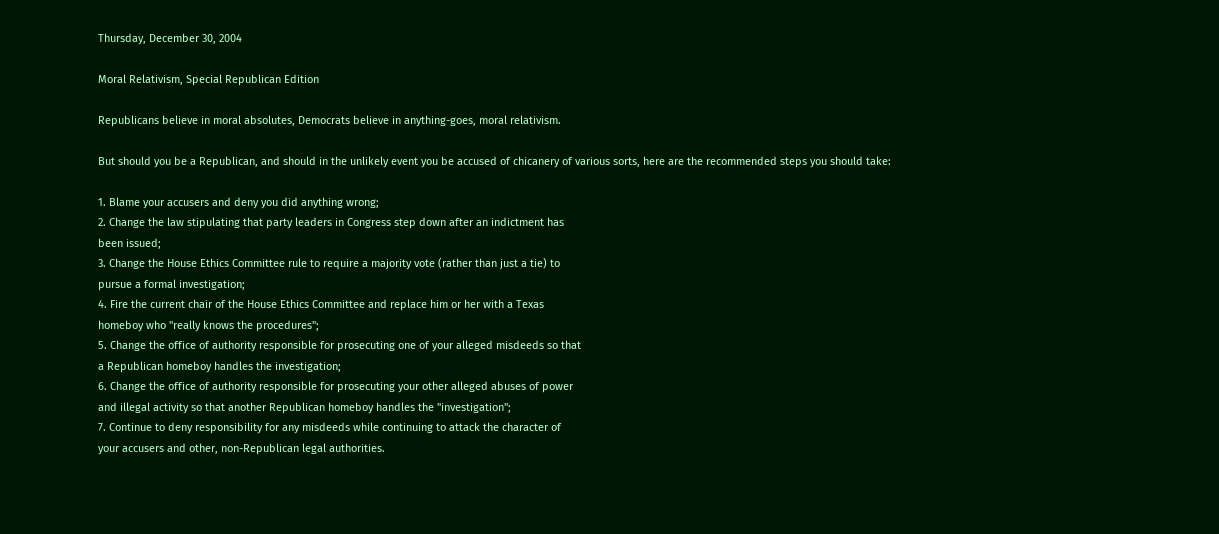Thursday, December 30, 2004

Moral Relativism, Special Republican Edition

Republicans believe in moral absolutes, Democrats believe in anything-goes, moral relativism.

But should you be a Republican, and should in the unlikely event you be accused of chicanery of various sorts, here are the recommended steps you should take:

1. Blame your accusers and deny you did anything wrong;
2. Change the law stipulating that party leaders in Congress step down after an indictment has
been issued;
3. Change the House Ethics Committee rule to require a majority vote (rather than just a tie) to
pursue a formal investigation;
4. Fire the current chair of the House Ethics Committee and replace him or her with a Texas
homeboy who "really knows the procedures";
5. Change the office of authority responsible for prosecuting one of your alleged misdeeds so that
a Republican homeboy handles the investigation;
6. Change the office of authority responsible for prosecuting your other alleged abuses of power
and illegal activity so that another Republican homeboy handles the "investigation";
7. Continue to deny responsibility for any misdeeds while continuing to attack the character of
your accusers and other, non-Republican legal authorities.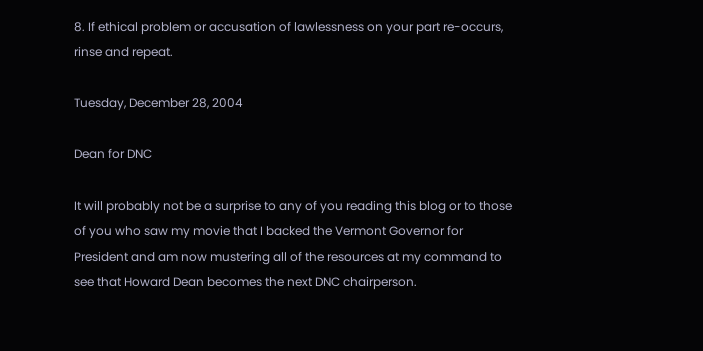8. If ethical problem or accusation of lawlessness on your part re-occurs, rinse and repeat.

Tuesday, December 28, 2004

Dean for DNC

It will probably not be a surprise to any of you reading this blog or to those of you who saw my movie that I backed the Vermont Governor for President and am now mustering all of the resources at my command to see that Howard Dean becomes the next DNC chairperson.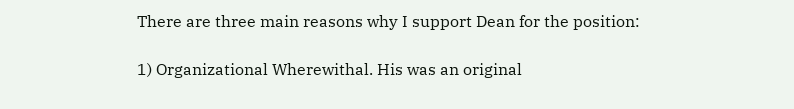There are three main reasons why I support Dean for the position:

1) Organizational Wherewithal. His was an original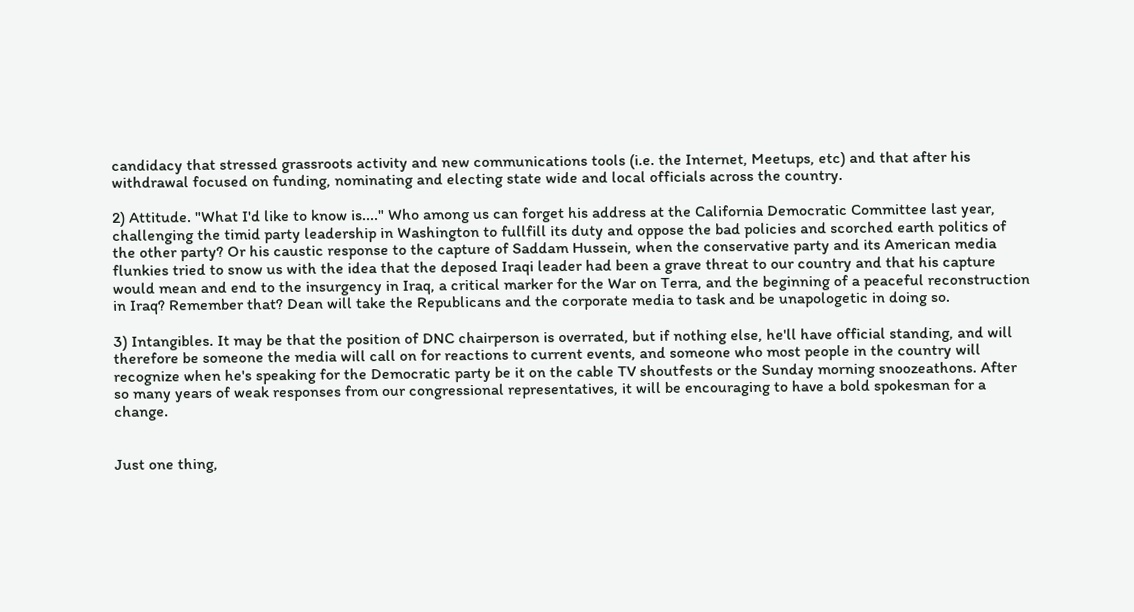candidacy that stressed grassroots activity and new communications tools (i.e. the Internet, Meetups, etc) and that after his withdrawal focused on funding, nominating and electing state wide and local officials across the country.

2) Attitude. "What I'd like to know is...." Who among us can forget his address at the California Democratic Committee last year, challenging the timid party leadership in Washington to fullfill its duty and oppose the bad policies and scorched earth politics of the other party? Or his caustic response to the capture of Saddam Hussein, when the conservative party and its American media flunkies tried to snow us with the idea that the deposed Iraqi leader had been a grave threat to our country and that his capture would mean and end to the insurgency in Iraq, a critical marker for the War on Terra, and the beginning of a peaceful reconstruction in Iraq? Remember that? Dean will take the Republicans and the corporate media to task and be unapologetic in doing so.

3) Intangibles. It may be that the position of DNC chairperson is overrated, but if nothing else, he'll have official standing, and will therefore be someone the media will call on for reactions to current events, and someone who most people in the country will recognize when he's speaking for the Democratic party be it on the cable TV shoutfests or the Sunday morning snoozeathons. After so many years of weak responses from our congressional representatives, it will be encouraging to have a bold spokesman for a change.


Just one thing,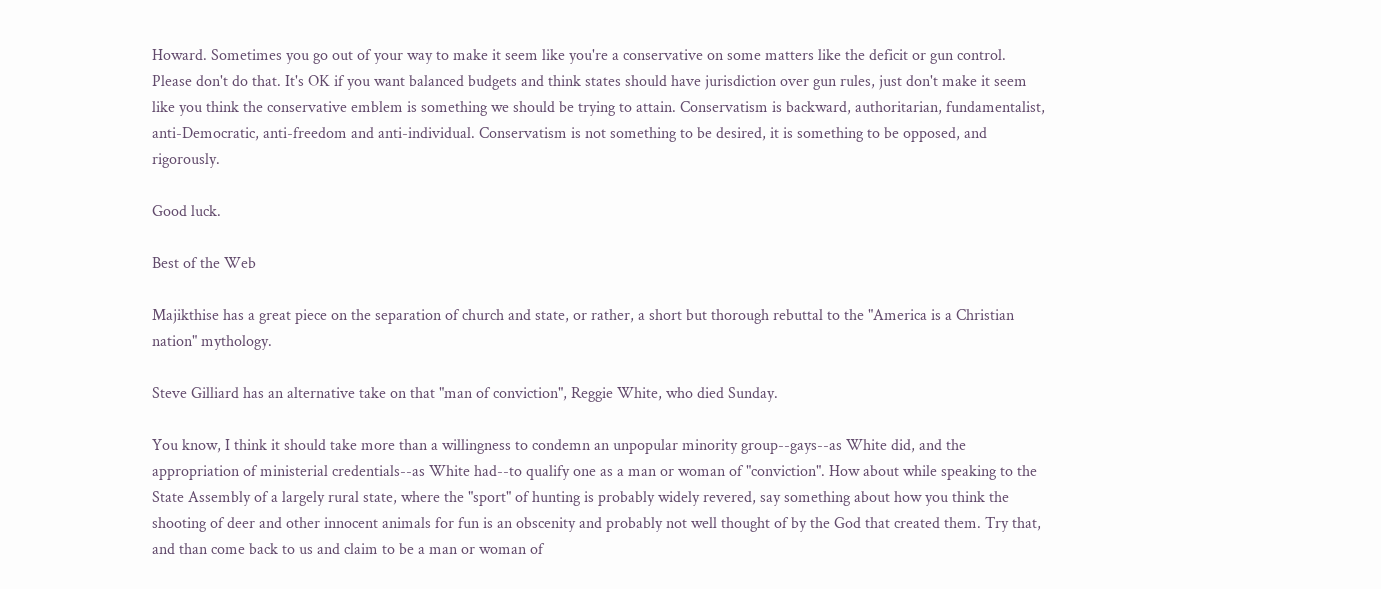Howard. Sometimes you go out of your way to make it seem like you're a conservative on some matters like the deficit or gun control. Please don't do that. It's OK if you want balanced budgets and think states should have jurisdiction over gun rules, just don't make it seem like you think the conservative emblem is something we should be trying to attain. Conservatism is backward, authoritarian, fundamentalist, anti-Democratic, anti-freedom and anti-individual. Conservatism is not something to be desired, it is something to be opposed, and rigorously.

Good luck.

Best of the Web

Majikthise has a great piece on the separation of church and state, or rather, a short but thorough rebuttal to the "America is a Christian nation" mythology.

Steve Gilliard has an alternative take on that "man of conviction", Reggie White, who died Sunday.

You know, I think it should take more than a willingness to condemn an unpopular minority group--gays--as White did, and the appropriation of ministerial credentials--as White had--to qualify one as a man or woman of "conviction". How about while speaking to the State Assembly of a largely rural state, where the "sport" of hunting is probably widely revered, say something about how you think the shooting of deer and other innocent animals for fun is an obscenity and probably not well thought of by the God that created them. Try that, and than come back to us and claim to be a man or woman of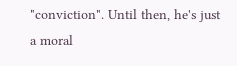"conviction". Until then, he's just a moral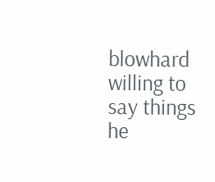blowhard willing to say things he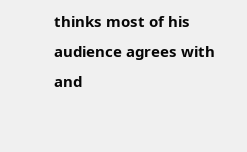thinks most of his audience agrees with and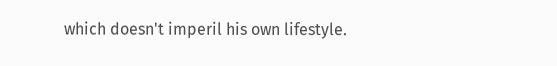which doesn't imperil his own lifestyle.